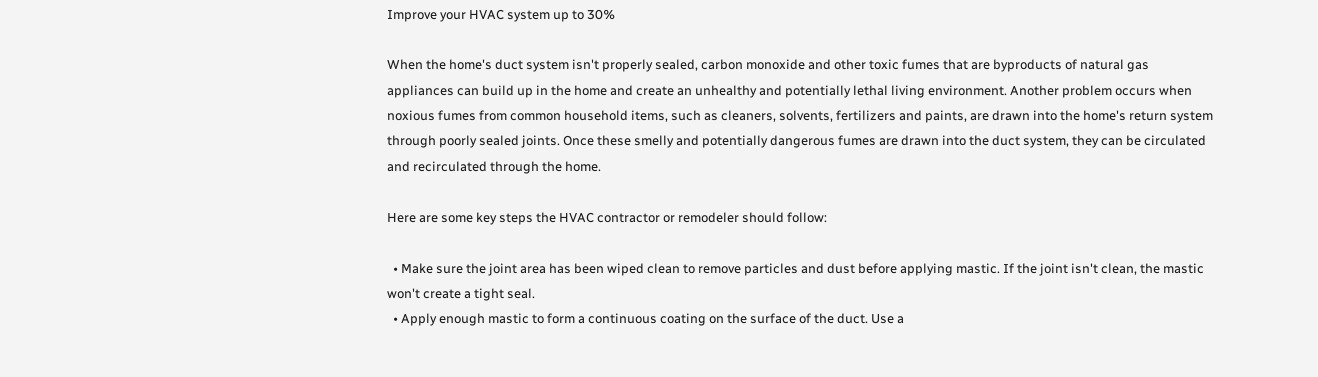Improve your HVAC system up to 30%

When the home's duct system isn't properly sealed, carbon monoxide and other toxic fumes that are byproducts of natural gas appliances can build up in the home and create an unhealthy and potentially lethal living environment. Another problem occurs when noxious fumes from common household items, such as cleaners, solvents, fertilizers and paints, are drawn into the home's return system through poorly sealed joints. Once these smelly and potentially dangerous fumes are drawn into the duct system, they can be circulated and recirculated through the home.

Here are some key steps the HVAC contractor or remodeler should follow:

  • Make sure the joint area has been wiped clean to remove particles and dust before applying mastic. If the joint isn't clean, the mastic won't create a tight seal.
  • Apply enough mastic to form a continuous coating on the surface of the duct. Use a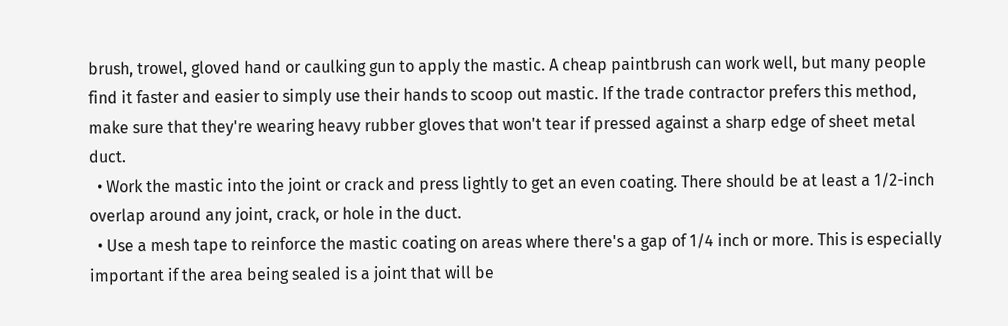brush, trowel, gloved hand or caulking gun to apply the mastic. A cheap paintbrush can work well, but many people find it faster and easier to simply use their hands to scoop out mastic. If the trade contractor prefers this method, make sure that they're wearing heavy rubber gloves that won't tear if pressed against a sharp edge of sheet metal duct.
  • Work the mastic into the joint or crack and press lightly to get an even coating. There should be at least a 1/2-inch overlap around any joint, crack, or hole in the duct.
  • Use a mesh tape to reinforce the mastic coating on areas where there's a gap of 1/4 inch or more. This is especially important if the area being sealed is a joint that will be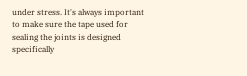under stress. It's always important to make sure the tape used for sealing the joints is designed specifically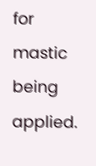for mastic being applied.